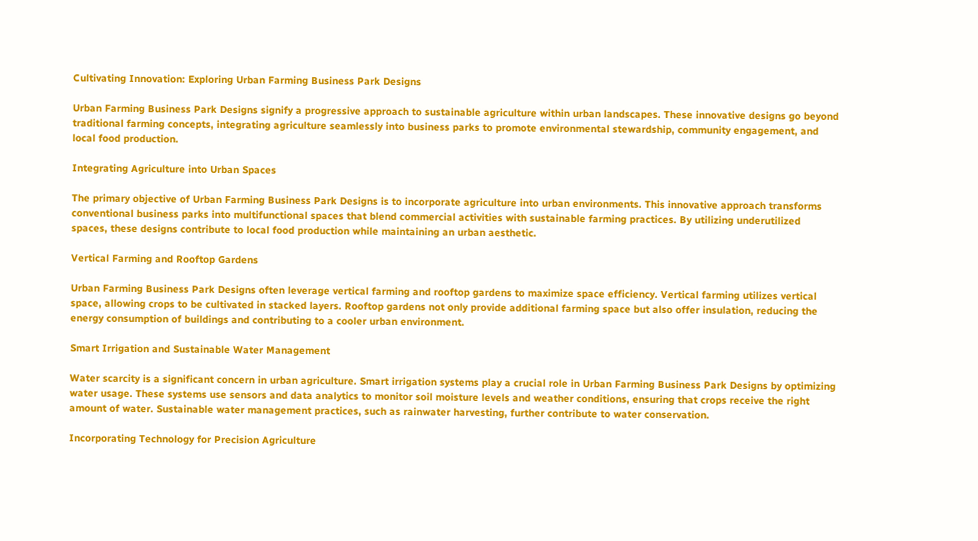Cultivating Innovation: Exploring Urban Farming Business Park Designs

Urban Farming Business Park Designs signify a progressive approach to sustainable agriculture within urban landscapes. These innovative designs go beyond traditional farming concepts, integrating agriculture seamlessly into business parks to promote environmental stewardship, community engagement, and local food production.

Integrating Agriculture into Urban Spaces

The primary objective of Urban Farming Business Park Designs is to incorporate agriculture into urban environments. This innovative approach transforms conventional business parks into multifunctional spaces that blend commercial activities with sustainable farming practices. By utilizing underutilized spaces, these designs contribute to local food production while maintaining an urban aesthetic.

Vertical Farming and Rooftop Gardens

Urban Farming Business Park Designs often leverage vertical farming and rooftop gardens to maximize space efficiency. Vertical farming utilizes vertical space, allowing crops to be cultivated in stacked layers. Rooftop gardens not only provide additional farming space but also offer insulation, reducing the energy consumption of buildings and contributing to a cooler urban environment.

Smart Irrigation and Sustainable Water Management

Water scarcity is a significant concern in urban agriculture. Smart irrigation systems play a crucial role in Urban Farming Business Park Designs by optimizing water usage. These systems use sensors and data analytics to monitor soil moisture levels and weather conditions, ensuring that crops receive the right amount of water. Sustainable water management practices, such as rainwater harvesting, further contribute to water conservation.

Incorporating Technology for Precision Agriculture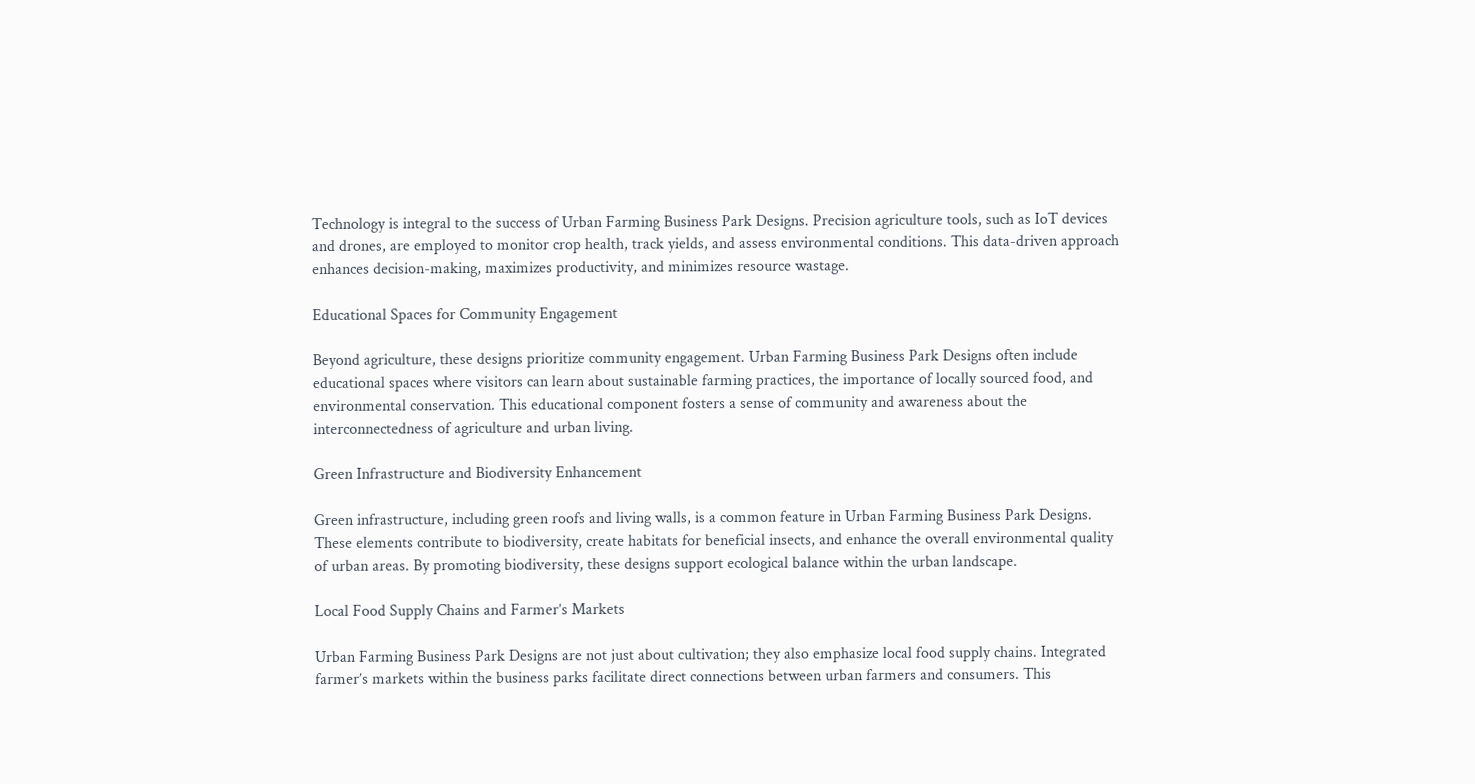Technology is integral to the success of Urban Farming Business Park Designs. Precision agriculture tools, such as IoT devices and drones, are employed to monitor crop health, track yields, and assess environmental conditions. This data-driven approach enhances decision-making, maximizes productivity, and minimizes resource wastage.

Educational Spaces for Community Engagement

Beyond agriculture, these designs prioritize community engagement. Urban Farming Business Park Designs often include educational spaces where visitors can learn about sustainable farming practices, the importance of locally sourced food, and environmental conservation. This educational component fosters a sense of community and awareness about the interconnectedness of agriculture and urban living.

Green Infrastructure and Biodiversity Enhancement

Green infrastructure, including green roofs and living walls, is a common feature in Urban Farming Business Park Designs. These elements contribute to biodiversity, create habitats for beneficial insects, and enhance the overall environmental quality of urban areas. By promoting biodiversity, these designs support ecological balance within the urban landscape.

Local Food Supply Chains and Farmer’s Markets

Urban Farming Business Park Designs are not just about cultivation; they also emphasize local food supply chains. Integrated farmer’s markets within the business parks facilitate direct connections between urban farmers and consumers. This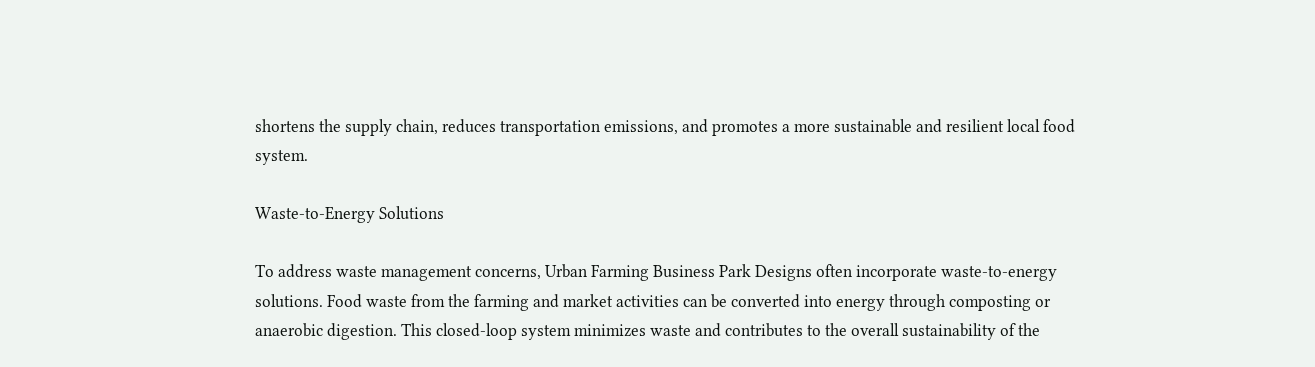shortens the supply chain, reduces transportation emissions, and promotes a more sustainable and resilient local food system.

Waste-to-Energy Solutions

To address waste management concerns, Urban Farming Business Park Designs often incorporate waste-to-energy solutions. Food waste from the farming and market activities can be converted into energy through composting or anaerobic digestion. This closed-loop system minimizes waste and contributes to the overall sustainability of the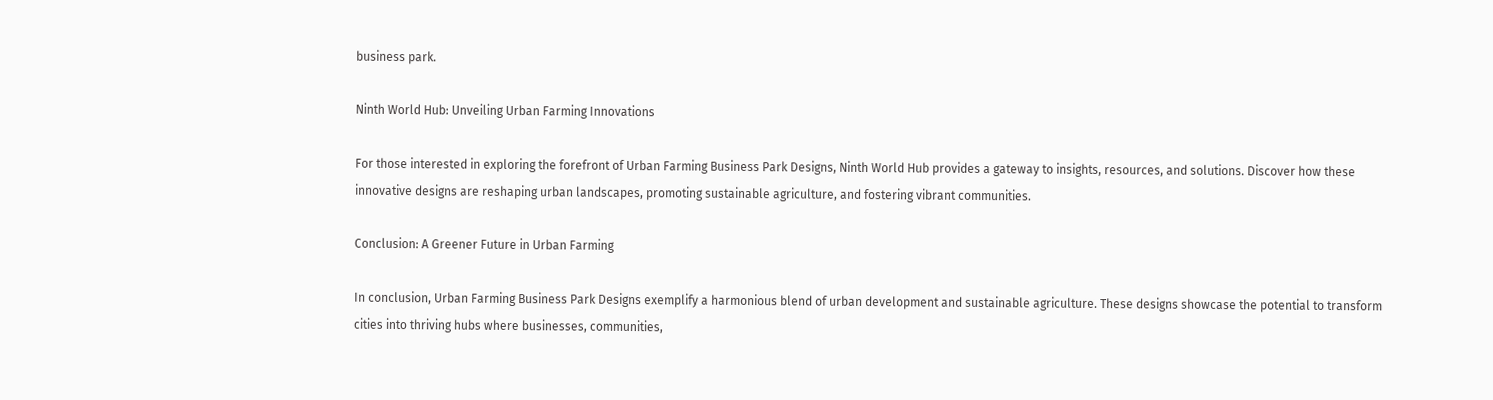business park.

Ninth World Hub: Unveiling Urban Farming Innovations

For those interested in exploring the forefront of Urban Farming Business Park Designs, Ninth World Hub provides a gateway to insights, resources, and solutions. Discover how these innovative designs are reshaping urban landscapes, promoting sustainable agriculture, and fostering vibrant communities.

Conclusion: A Greener Future in Urban Farming

In conclusion, Urban Farming Business Park Designs exemplify a harmonious blend of urban development and sustainable agriculture. These designs showcase the potential to transform cities into thriving hubs where businesses, communities,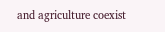and agriculture coexist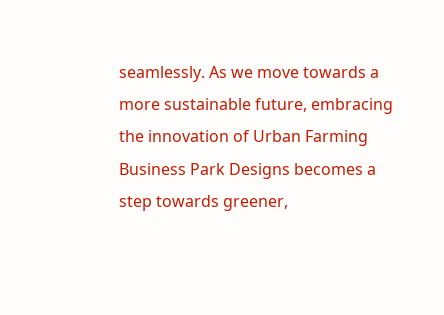seamlessly. As we move towards a more sustainable future, embracing the innovation of Urban Farming Business Park Designs becomes a step towards greener,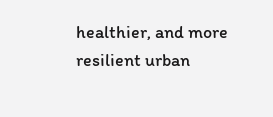healthier, and more resilient urban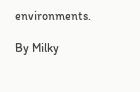environments.

By Milky